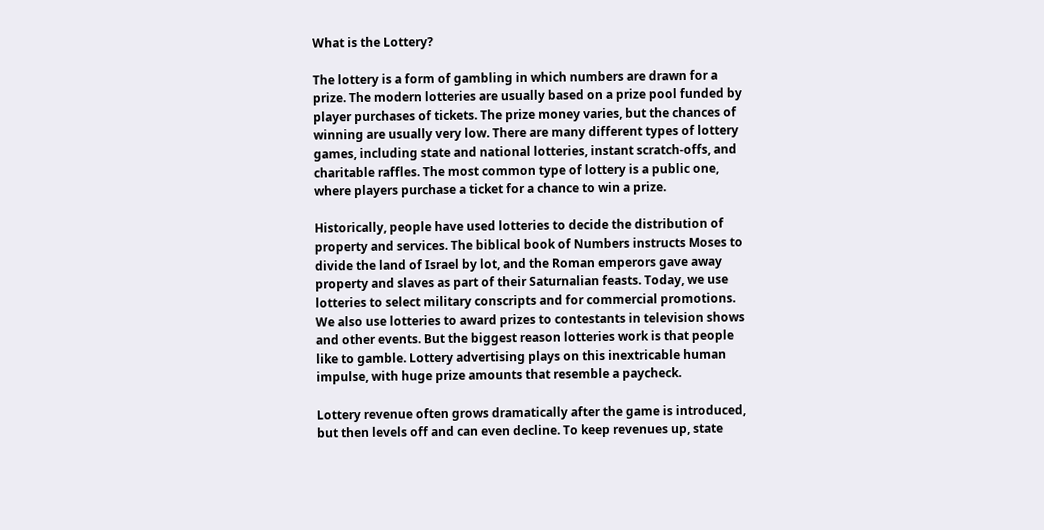What is the Lottery?

The lottery is a form of gambling in which numbers are drawn for a prize. The modern lotteries are usually based on a prize pool funded by player purchases of tickets. The prize money varies, but the chances of winning are usually very low. There are many different types of lottery games, including state and national lotteries, instant scratch-offs, and charitable raffles. The most common type of lottery is a public one, where players purchase a ticket for a chance to win a prize.

Historically, people have used lotteries to decide the distribution of property and services. The biblical book of Numbers instructs Moses to divide the land of Israel by lot, and the Roman emperors gave away property and slaves as part of their Saturnalian feasts. Today, we use lotteries to select military conscripts and for commercial promotions. We also use lotteries to award prizes to contestants in television shows and other events. But the biggest reason lotteries work is that people like to gamble. Lottery advertising plays on this inextricable human impulse, with huge prize amounts that resemble a paycheck.

Lottery revenue often grows dramatically after the game is introduced, but then levels off and can even decline. To keep revenues up, state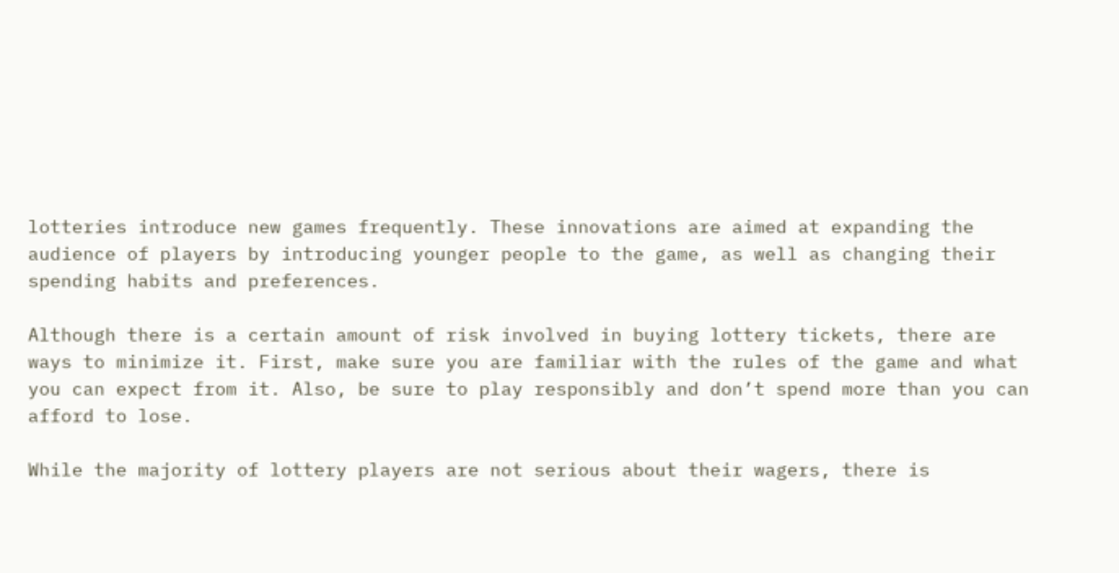lotteries introduce new games frequently. These innovations are aimed at expanding the audience of players by introducing younger people to the game, as well as changing their spending habits and preferences.

Although there is a certain amount of risk involved in buying lottery tickets, there are ways to minimize it. First, make sure you are familiar with the rules of the game and what you can expect from it. Also, be sure to play responsibly and don’t spend more than you can afford to lose.

While the majority of lottery players are not serious about their wagers, there is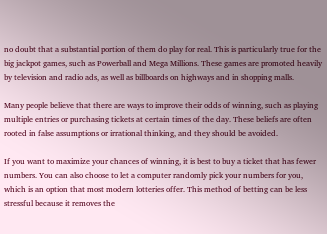no doubt that a substantial portion of them do play for real. This is particularly true for the big jackpot games, such as Powerball and Mega Millions. These games are promoted heavily by television and radio ads, as well as billboards on highways and in shopping malls.

Many people believe that there are ways to improve their odds of winning, such as playing multiple entries or purchasing tickets at certain times of the day. These beliefs are often rooted in false assumptions or irrational thinking, and they should be avoided.

If you want to maximize your chances of winning, it is best to buy a ticket that has fewer numbers. You can also choose to let a computer randomly pick your numbers for you, which is an option that most modern lotteries offer. This method of betting can be less stressful because it removes the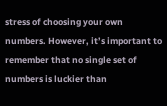stress of choosing your own numbers. However, it’s important to remember that no single set of numbers is luckier than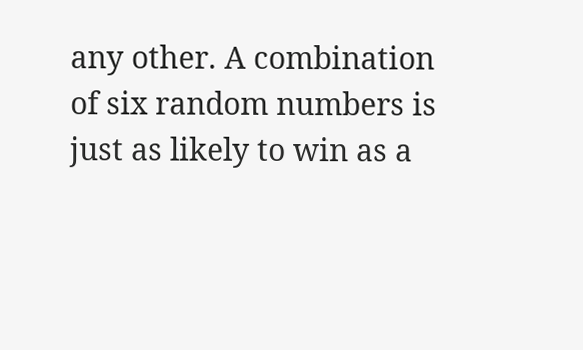any other. A combination of six random numbers is just as likely to win as a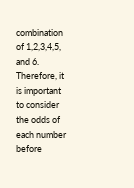combination of 1,2,3,4,5, and 6. Therefore, it is important to consider the odds of each number before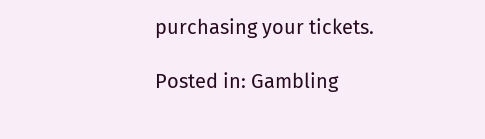purchasing your tickets.

Posted in: Gambling